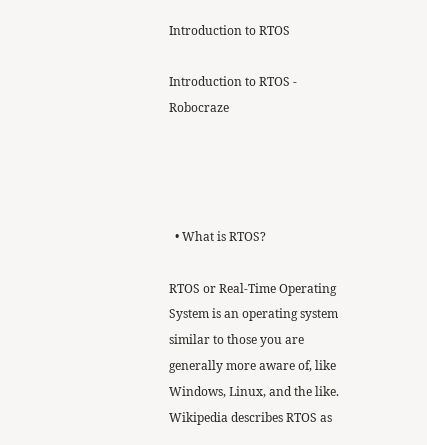Introduction to RTOS

Introduction to RTOS - Robocraze




  • What is RTOS?

RTOS or Real-Time Operating System is an operating system similar to those you are generally more aware of, like Windows, Linux, and the like. Wikipedia describes RTOS as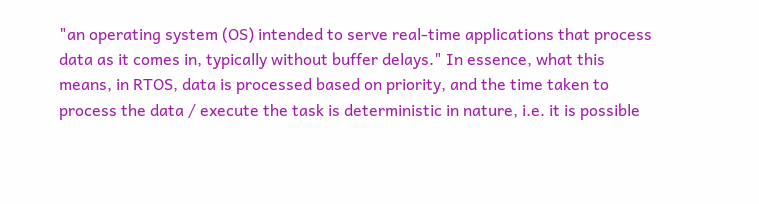"an operating system (OS) intended to serve real-time applications that process data as it comes in, typically without buffer delays." In essence, what this means, in RTOS, data is processed based on priority, and the time taken to process the data / execute the task is deterministic in nature, i.e. it is possible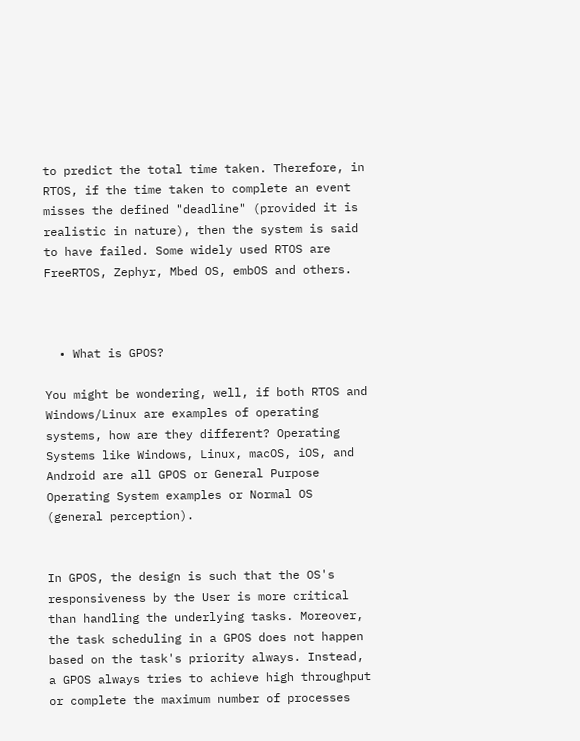to predict the total time taken. Therefore, in RTOS, if the time taken to complete an event misses the defined "deadline" (provided it is realistic in nature), then the system is said to have failed. Some widely used RTOS are FreeRTOS, Zephyr, Mbed OS, embOS and others.



  • What is GPOS?

You might be wondering, well, if both RTOS and Windows/Linux are examples of operating systems, how are they different? Operating Systems like Windows, Linux, macOS, iOS, and Android are all GPOS or General Purpose Operating System examples or Normal OS (general perception).


In GPOS, the design is such that the OS's responsiveness by the User is more critical than handling the underlying tasks. Moreover, the task scheduling in a GPOS does not happen based on the task's priority always. Instead, a GPOS always tries to achieve high throughput or complete the maximum number of processes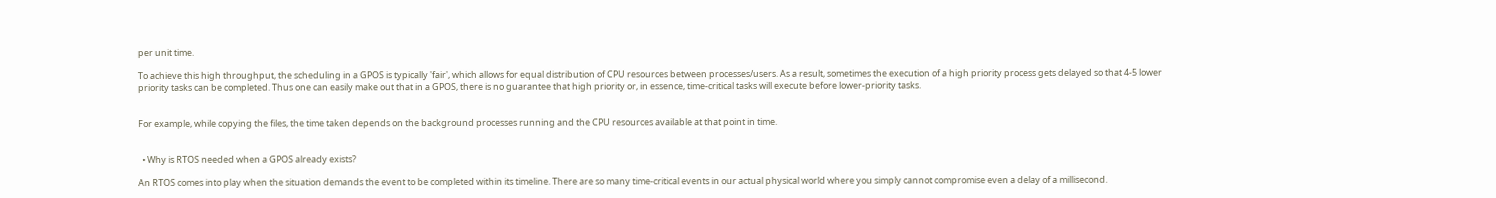per unit time.

To achieve this high throughput, the scheduling in a GPOS is typically 'fair', which allows for equal distribution of CPU resources between processes/users. As a result, sometimes the execution of a high priority process gets delayed so that 4-5 lower priority tasks can be completed. Thus one can easily make out that in a GPOS, there is no guarantee that high priority or, in essence, time-critical tasks will execute before lower-priority tasks.


For example, while copying the files, the time taken depends on the background processes running and the CPU resources available at that point in time.


  • Why is RTOS needed when a GPOS already exists?

An RTOS comes into play when the situation demands the event to be completed within its timeline. There are so many time-critical events in our actual physical world where you simply cannot compromise even a delay of a millisecond.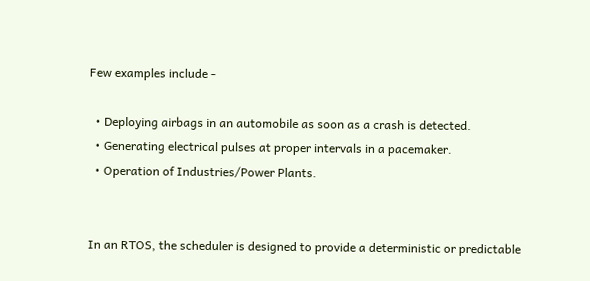Few examples include -

  • Deploying airbags in an automobile as soon as a crash is detected.
  • Generating electrical pulses at proper intervals in a pacemaker.
  • Operation of Industries/Power Plants.


In an RTOS, the scheduler is designed to provide a deterministic or predictable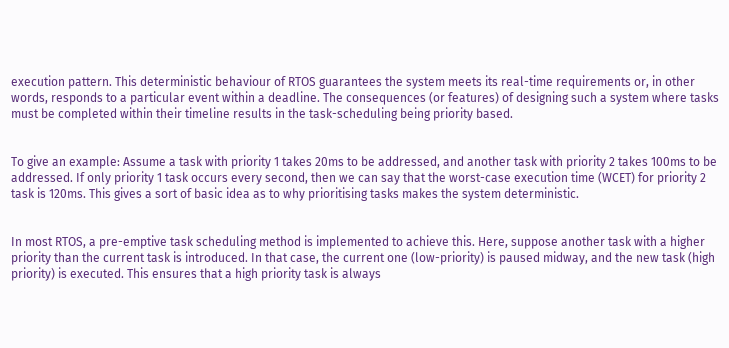execution pattern. This deterministic behaviour of RTOS guarantees the system meets its real-time requirements or, in other words, responds to a particular event within a deadline. The consequences (or features) of designing such a system where tasks must be completed within their timeline results in the task-scheduling being priority based.


To give an example: Assume a task with priority 1 takes 20ms to be addressed, and another task with priority 2 takes 100ms to be addressed. If only priority 1 task occurs every second, then we can say that the worst-case execution time (WCET) for priority 2 task is 120ms. This gives a sort of basic idea as to why prioritising tasks makes the system deterministic.


In most RTOS, a pre-emptive task scheduling method is implemented to achieve this. Here, suppose another task with a higher priority than the current task is introduced. In that case, the current one (low-priority) is paused midway, and the new task (high priority) is executed. This ensures that a high priority task is always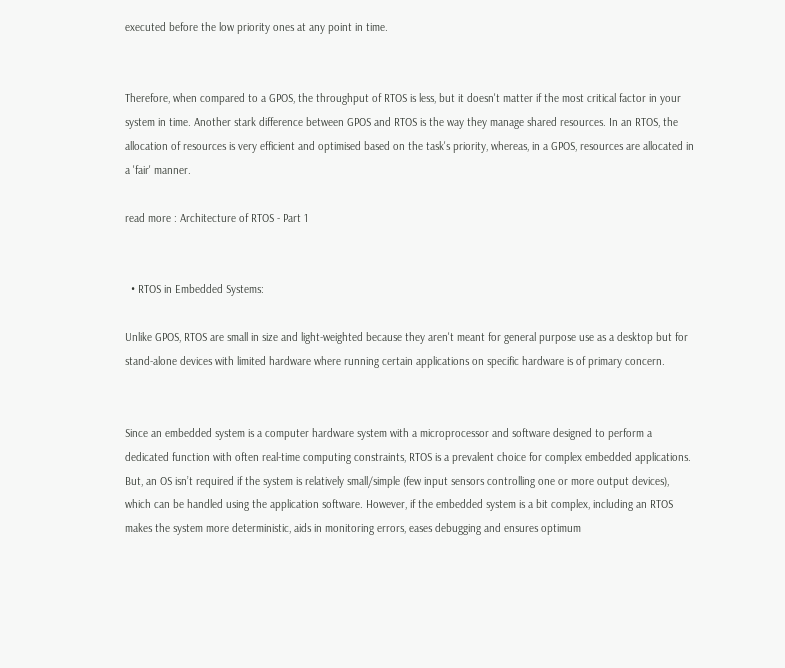executed before the low priority ones at any point in time.


Therefore, when compared to a GPOS, the throughput of RTOS is less, but it doesn't matter if the most critical factor in your system in time. Another stark difference between GPOS and RTOS is the way they manage shared resources. In an RTOS, the allocation of resources is very efficient and optimised based on the task's priority, whereas, in a GPOS, resources are allocated in a 'fair' manner.

read more : Architecture of RTOS - Part 1


  • RTOS in Embedded Systems:

Unlike GPOS, RTOS are small in size and light-weighted because they aren't meant for general purpose use as a desktop but for stand-alone devices with limited hardware where running certain applications on specific hardware is of primary concern.


Since an embedded system is a computer hardware system with a microprocessor and software designed to perform a dedicated function with often real-time computing constraints, RTOS is a prevalent choice for complex embedded applications. But, an OS isn’t required if the system is relatively small/simple (few input sensors controlling one or more output devices), which can be handled using the application software. However, if the embedded system is a bit complex, including an RTOS makes the system more deterministic, aids in monitoring errors, eases debugging and ensures optimum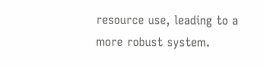resource use, leading to a more robust system.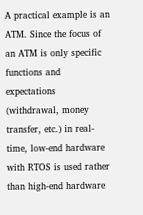A practical example is an ATM. Since the focus of an ATM is only specific functions and expectations (withdrawal, money transfer, etc.) in real-time, low-end hardware with RTOS is used rather than high-end hardware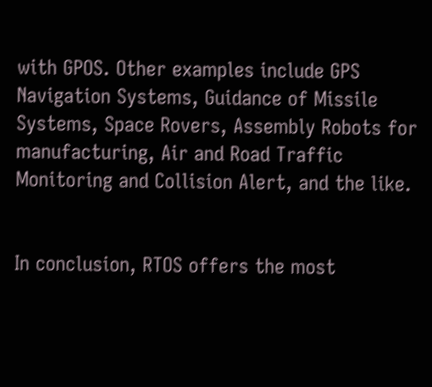with GPOS. Other examples include GPS Navigation Systems, Guidance of Missile Systems, Space Rovers, Assembly Robots for manufacturing, Air and Road Traffic Monitoring and Collision Alert, and the like.


In conclusion, RTOS offers the most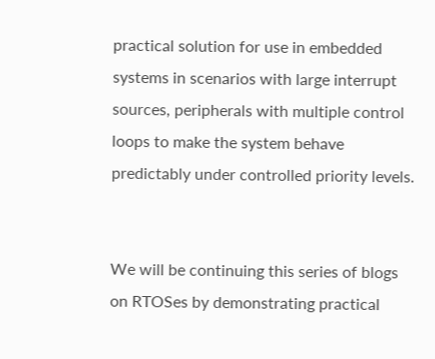practical solution for use in embedded systems in scenarios with large interrupt sources, peripherals with multiple control loops to make the system behave predictably under controlled priority levels.


We will be continuing this series of blogs on RTOSes by demonstrating practical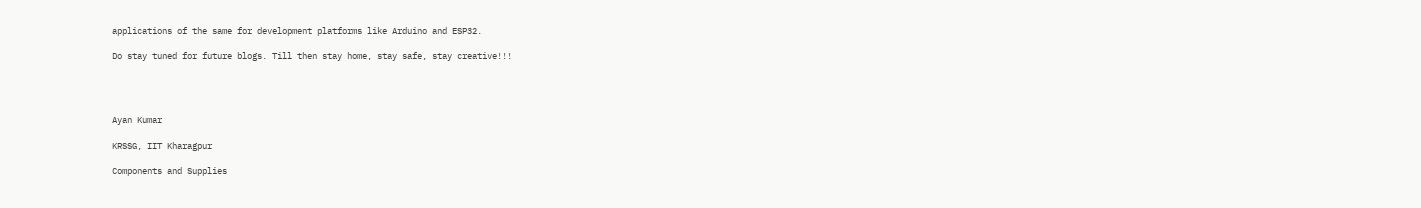applications of the same for development platforms like Arduino and ESP32.

Do stay tuned for future blogs. Till then stay home, stay safe, stay creative!!!




Ayan Kumar

KRSSG, IIT Kharagpur

Components and Supplies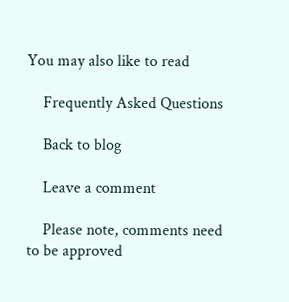You may also like to read

    Frequently Asked Questions

    Back to blog

    Leave a comment

    Please note, comments need to be approved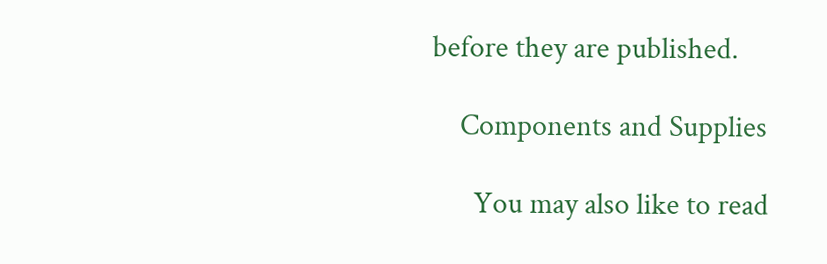before they are published.

    Components and Supplies

      You may also like to read